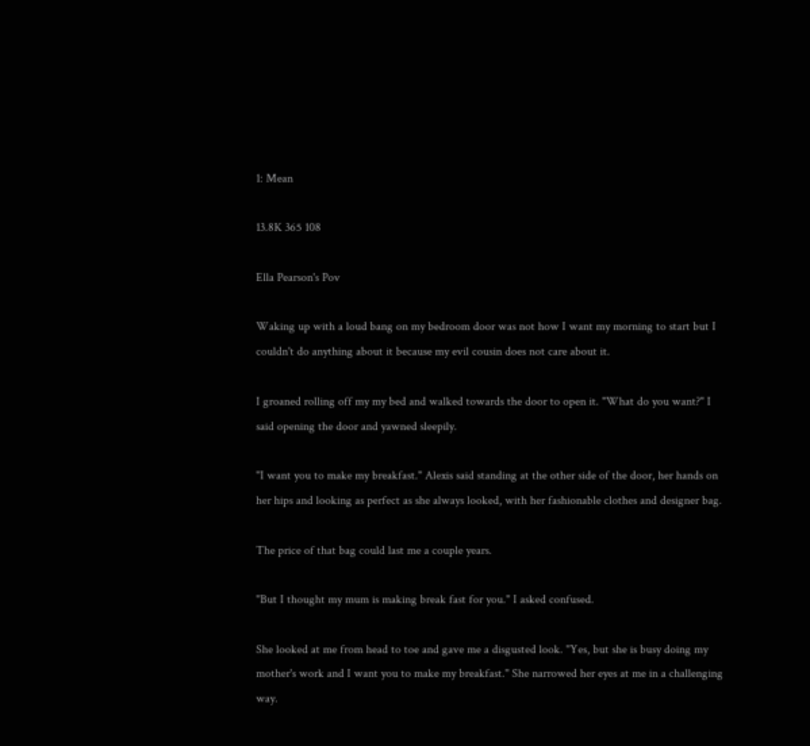1: Mean

13.8K 365 108

Ella Pearson's Pov

Waking up with a loud bang on my bedroom door was not how I want my morning to start but I couldn't do anything about it because my evil cousin does not care about it.

I groaned rolling off my my bed and walked towards the door to open it. "What do you want?" I said opening the door and yawned sleepily.

"I want you to make my breakfast." Alexis said standing at the other side of the door, her hands on her hips and looking as perfect as she always looked, with her fashionable clothes and designer bag.

The price of that bag could last me a couple years.

"But I thought my mum is making break fast for you." I asked confused.

She looked at me from head to toe and gave me a disgusted look. "Yes, but she is busy doing my mother's work and I want you to make my breakfast." She narrowed her eyes at me in a challenging way.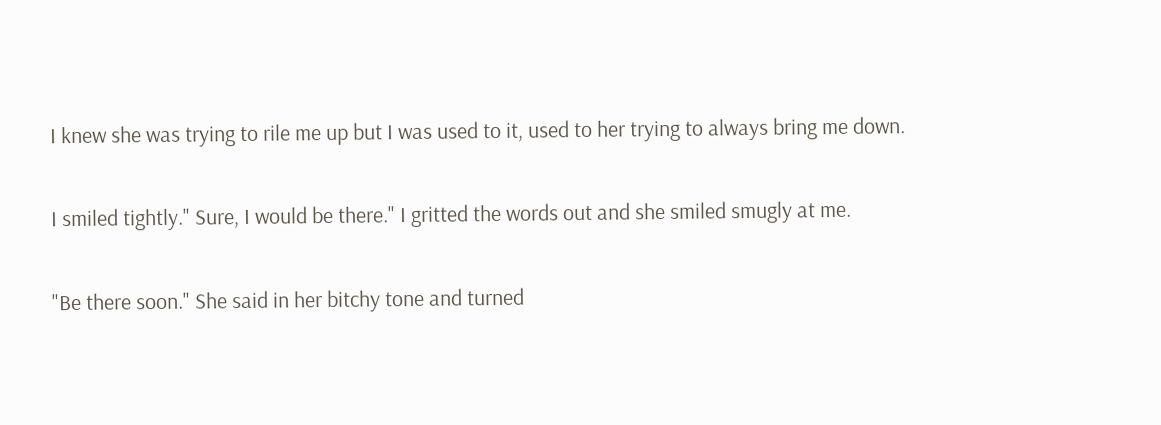I knew she was trying to rile me up but I was used to it, used to her trying to always bring me down.

I smiled tightly." Sure, I would be there." I gritted the words out and she smiled smugly at me.

"Be there soon." She said in her bitchy tone and turned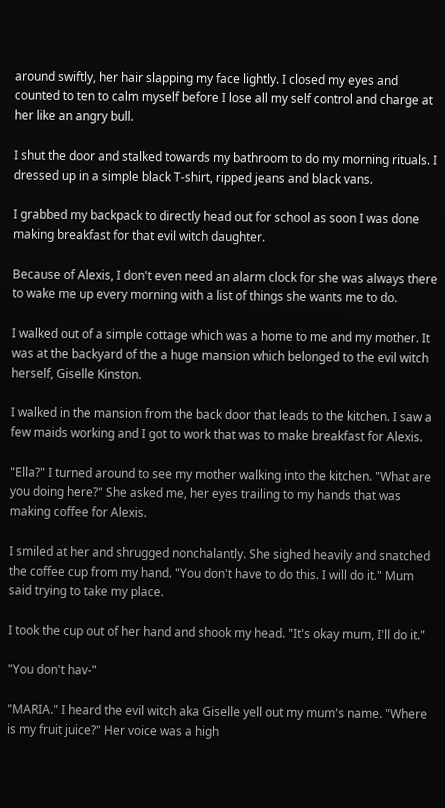around swiftly, her hair slapping my face lightly. I closed my eyes and counted to ten to calm myself before I lose all my self control and charge at her like an angry bull.

I shut the door and stalked towards my bathroom to do my morning rituals. I dressed up in a simple black T-shirt, ripped jeans and black vans.

I grabbed my backpack to directly head out for school as soon I was done making breakfast for that evil witch daughter.

Because of Alexis, I don't even need an alarm clock for she was always there to wake me up every morning with a list of things she wants me to do.

I walked out of a simple cottage which was a home to me and my mother. It was at the backyard of the a huge mansion which belonged to the evil witch herself, Giselle Kinston.

I walked in the mansion from the back door that leads to the kitchen. I saw a few maids working and I got to work that was to make breakfast for Alexis.

"Ella?" I turned around to see my mother walking into the kitchen. "What are you doing here?" She asked me, her eyes trailing to my hands that was making coffee for Alexis.

I smiled at her and shrugged nonchalantly. She sighed heavily and snatched the coffee cup from my hand. "You don't have to do this. I will do it." Mum said trying to take my place.

I took the cup out of her hand and shook my head. "It's okay mum, I'll do it."

"You don't hav-"

"MARIA." I heard the evil witch aka Giselle yell out my mum's name. "Where is my fruit juice?" Her voice was a high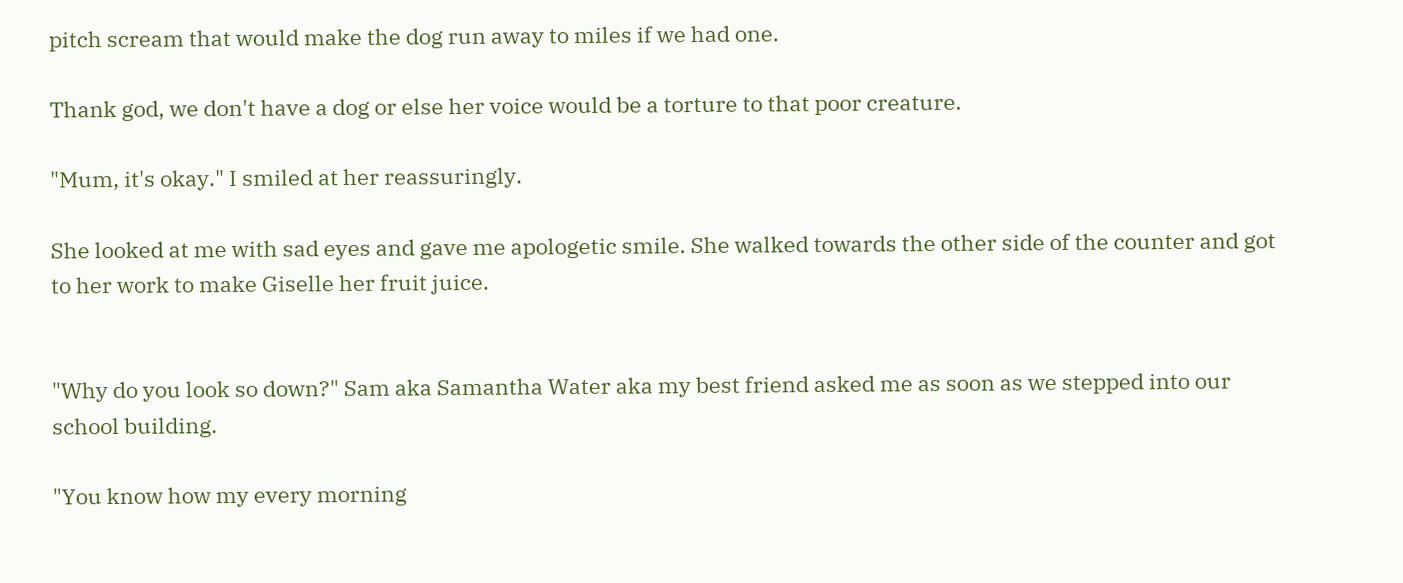pitch scream that would make the dog run away to miles if we had one.

Thank god, we don't have a dog or else her voice would be a torture to that poor creature.

"Mum, it's okay." I smiled at her reassuringly.

She looked at me with sad eyes and gave me apologetic smile. She walked towards the other side of the counter and got to her work to make Giselle her fruit juice.


"Why do you look so down?" Sam aka Samantha Water aka my best friend asked me as soon as we stepped into our school building.

"You know how my every morning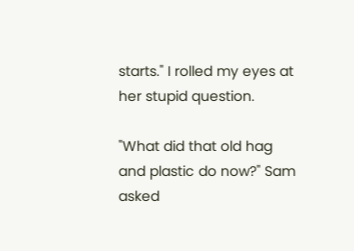starts." I rolled my eyes at her stupid question.

"What did that old hag and plastic do now?" Sam asked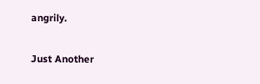angrily.

Just Another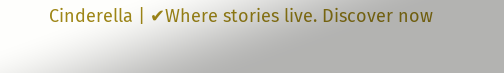Cinderella | ✔Where stories live. Discover now